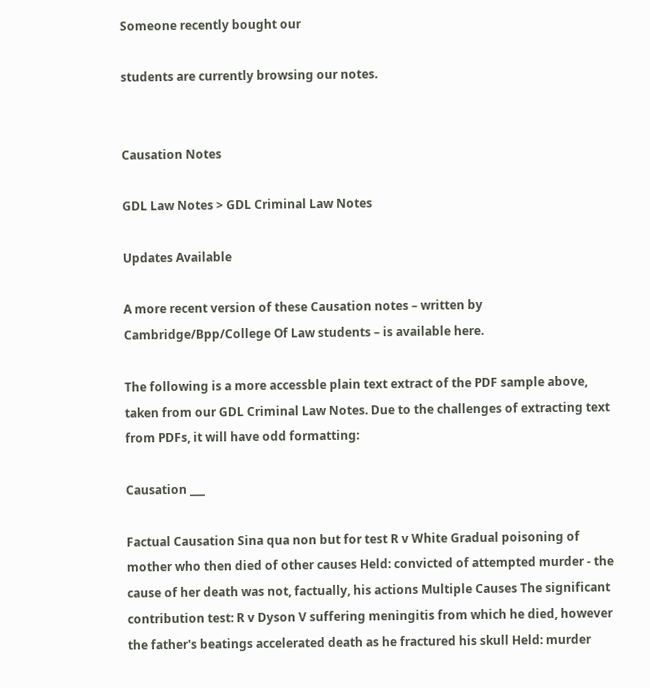Someone recently bought our

students are currently browsing our notes.


Causation Notes

GDL Law Notes > GDL Criminal Law Notes

Updates Available

A more recent version of these Causation notes – written by Cambridge/Bpp/College Of Law students – is available here.

The following is a more accessble plain text extract of the PDF sample above, taken from our GDL Criminal Law Notes. Due to the challenges of extracting text from PDFs, it will have odd formatting:

Causation ___

Factual Causation Sina qua non but for test R v White Gradual poisoning of mother who then died of other causes Held: convicted of attempted murder - the cause of her death was not, factually, his actions Multiple Causes The significant contribution test: R v Dyson V suffering meningitis from which he died, however the father's beatings accelerated death as he fractured his skull Held: murder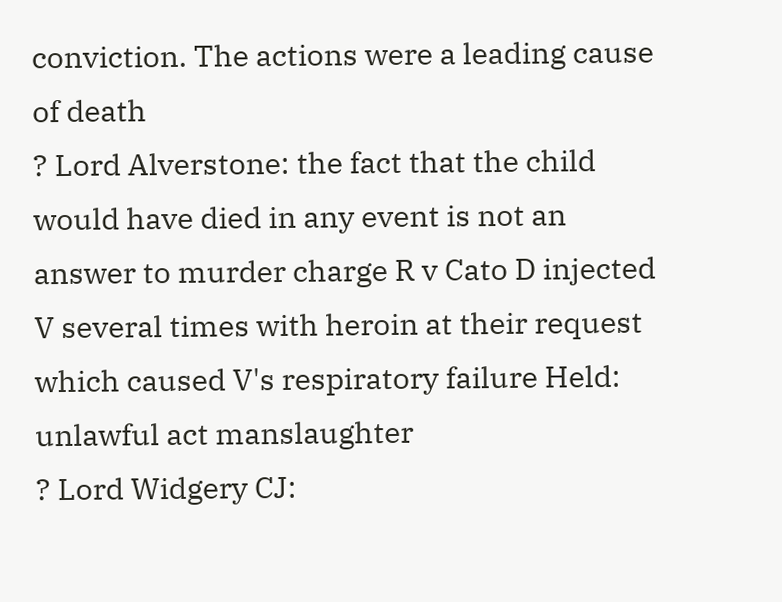conviction. The actions were a leading cause of death
? Lord Alverstone: the fact that the child would have died in any event is not an answer to murder charge R v Cato D injected V several times with heroin at their request which caused V's respiratory failure Held: unlawful act manslaughter
? Lord Widgery CJ: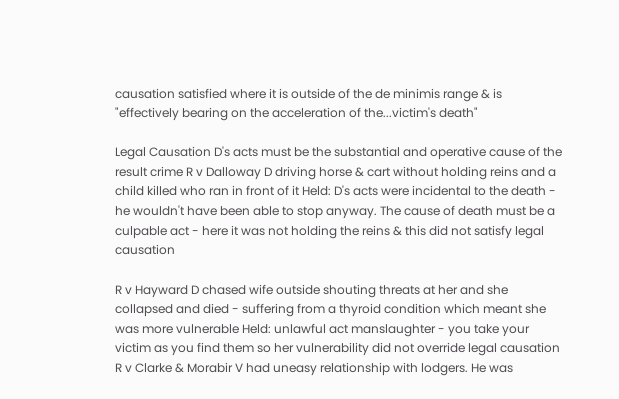causation satisfied where it is outside of the de minimis range & is "effectively bearing on the acceleration of the...victim's death"

Legal Causation D's acts must be the substantial and operative cause of the result crime R v Dalloway D driving horse & cart without holding reins and a child killed who ran in front of it Held: D's acts were incidental to the death - he wouldn't have been able to stop anyway. The cause of death must be a culpable act - here it was not holding the reins & this did not satisfy legal causation

R v Hayward D chased wife outside shouting threats at her and she collapsed and died - suffering from a thyroid condition which meant she was more vulnerable Held: unlawful act manslaughter - you take your victim as you find them so her vulnerability did not override legal causation R v Clarke & Morabir V had uneasy relationship with lodgers. He was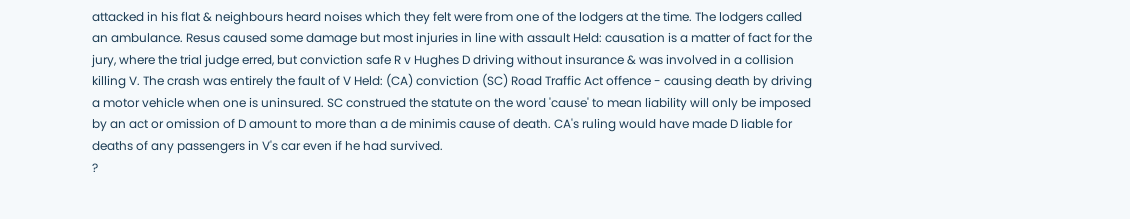attacked in his flat & neighbours heard noises which they felt were from one of the lodgers at the time. The lodgers called an ambulance. Resus caused some damage but most injuries in line with assault Held: causation is a matter of fact for the jury, where the trial judge erred, but conviction safe R v Hughes D driving without insurance & was involved in a collision killing V. The crash was entirely the fault of V Held: (CA) conviction (SC) Road Traffic Act offence - causing death by driving a motor vehicle when one is uninsured. SC construed the statute on the word 'cause' to mean liability will only be imposed by an act or omission of D amount to more than a de minimis cause of death. CA's ruling would have made D liable for deaths of any passengers in V's car even if he had survived.
?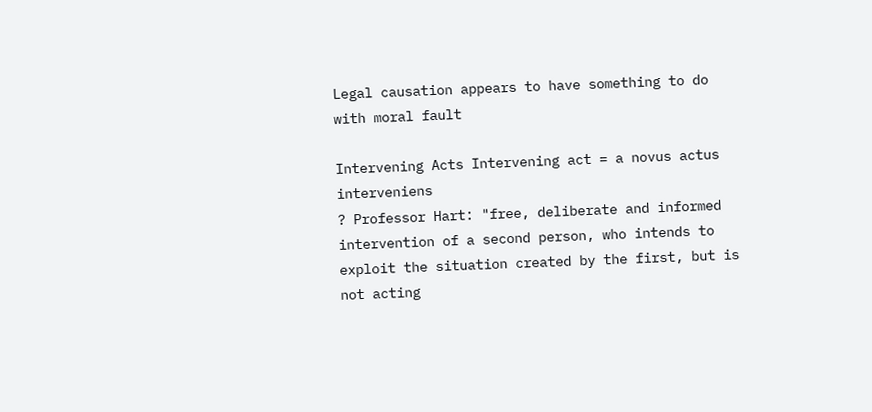Legal causation appears to have something to do with moral fault

Intervening Acts Intervening act = a novus actus interveniens
? Professor Hart: "free, deliberate and informed intervention of a second person, who intends to exploit the situation created by the first, but is not acting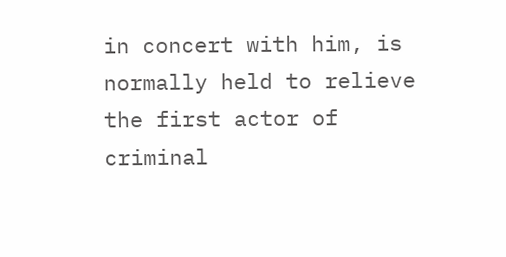in concert with him, is normally held to relieve the first actor of criminal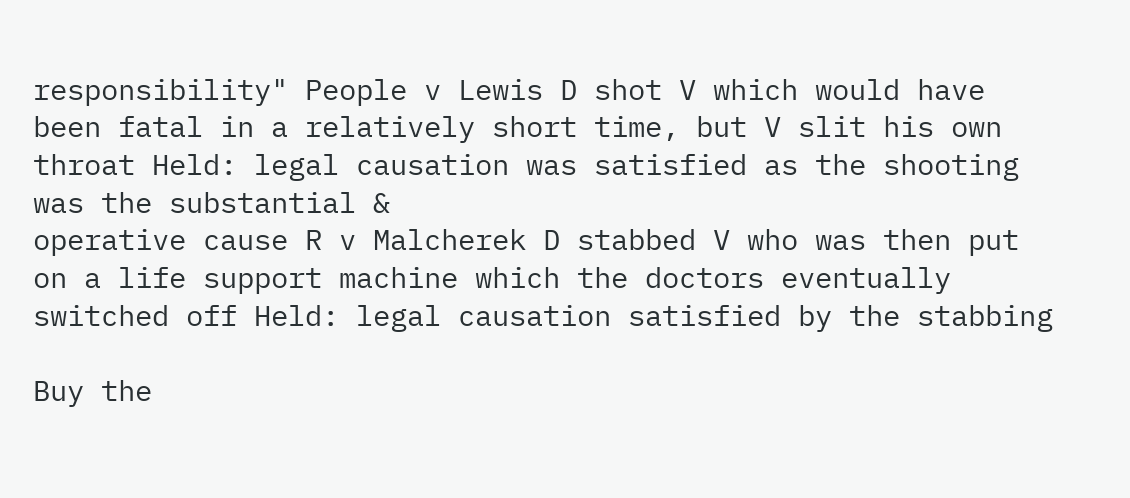responsibility" People v Lewis D shot V which would have been fatal in a relatively short time, but V slit his own throat Held: legal causation was satisfied as the shooting was the substantial &
operative cause R v Malcherek D stabbed V who was then put on a life support machine which the doctors eventually switched off Held: legal causation satisfied by the stabbing

Buy the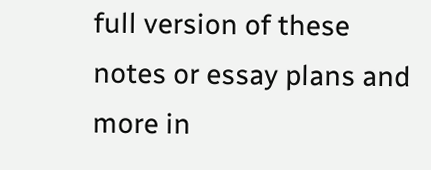full version of these notes or essay plans and more in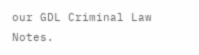our GDL Criminal Law Notes.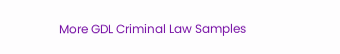More GDL Criminal Law Samples